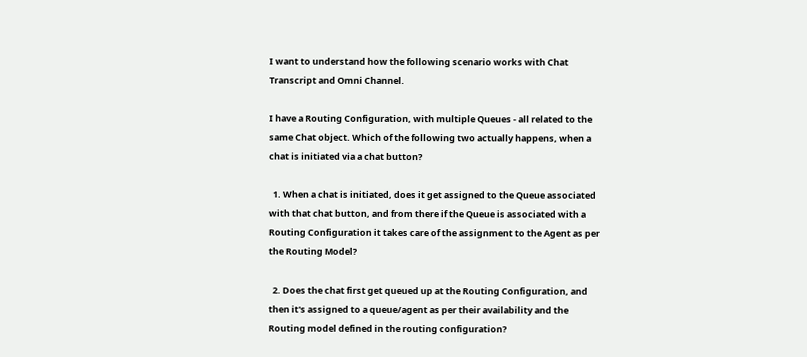I want to understand how the following scenario works with Chat Transcript and Omni Channel.

I have a Routing Configuration, with multiple Queues - all related to the same Chat object. Which of the following two actually happens, when a chat is initiated via a chat button?

  1. When a chat is initiated, does it get assigned to the Queue associated with that chat button, and from there if the Queue is associated with a Routing Configuration it takes care of the assignment to the Agent as per the Routing Model?

  2. Does the chat first get queued up at the Routing Configuration, and then it's assigned to a queue/agent as per their availability and the Routing model defined in the routing configuration?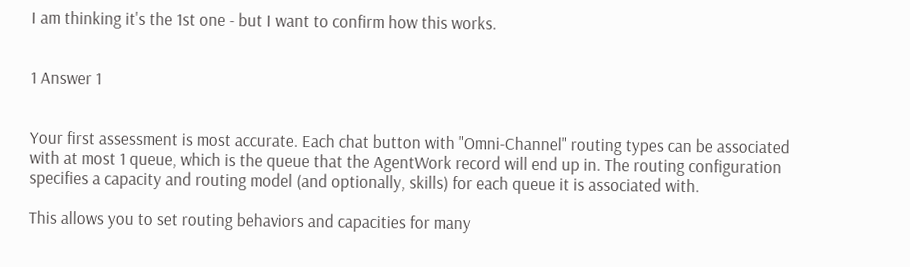I am thinking it's the 1st one - but I want to confirm how this works.


1 Answer 1


Your first assessment is most accurate. Each chat button with "Omni-Channel" routing types can be associated with at most 1 queue, which is the queue that the AgentWork record will end up in. The routing configuration specifies a capacity and routing model (and optionally, skills) for each queue it is associated with.

This allows you to set routing behaviors and capacities for many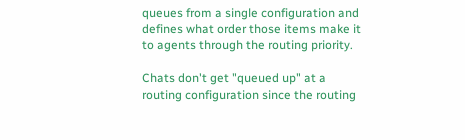queues from a single configuration and defines what order those items make it to agents through the routing priority.

Chats don't get "queued up" at a routing configuration since the routing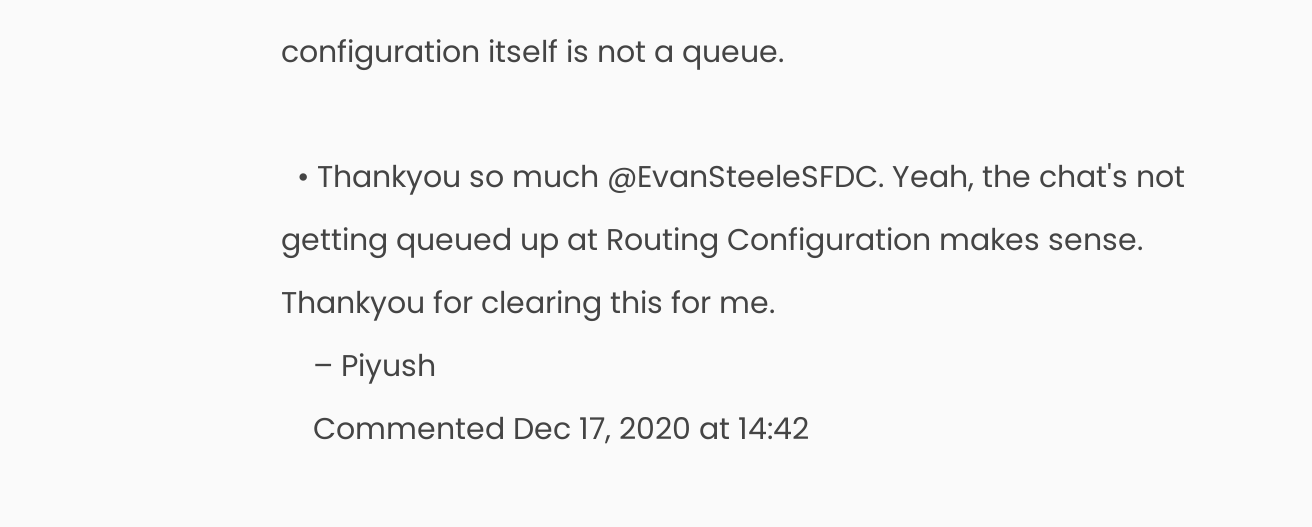configuration itself is not a queue.

  • Thankyou so much @EvanSteeleSFDC. Yeah, the chat's not getting queued up at Routing Configuration makes sense. Thankyou for clearing this for me.
    – Piyush
    Commented Dec 17, 2020 at 14:42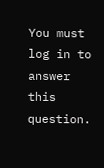You must log in to answer this question.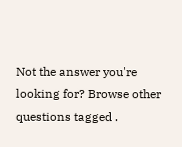Not the answer you're looking for? Browse other questions tagged .